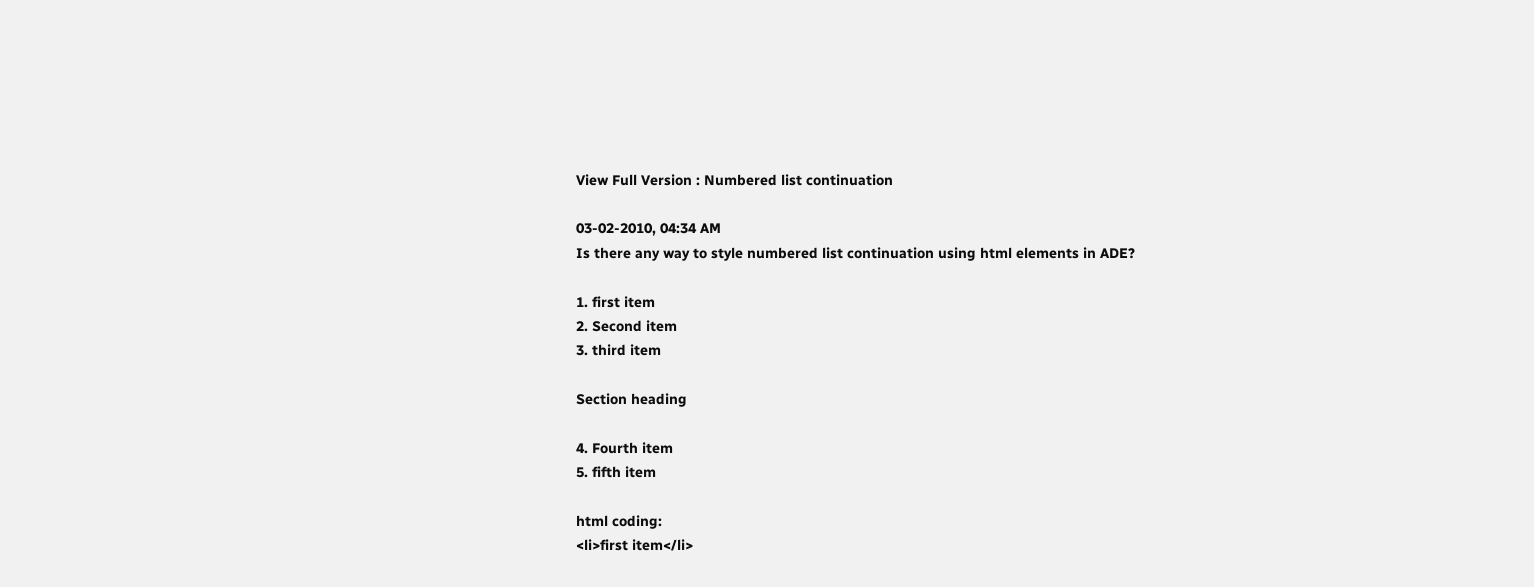View Full Version : Numbered list continuation

03-02-2010, 04:34 AM
Is there any way to style numbered list continuation using html elements in ADE?

1. first item
2. Second item
3. third item

Section heading

4. Fourth item
5. fifth item

html coding:
<li>first item</li>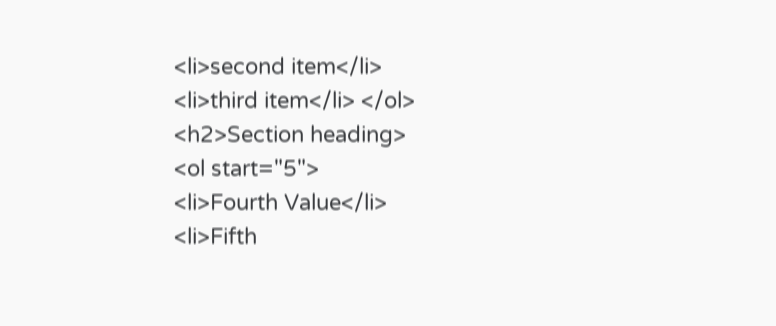<li>second item</li>
<li>third item</li> </ol>
<h2>Section heading>
<ol start="5">
<li>Fourth Value</li>
<li>Fifth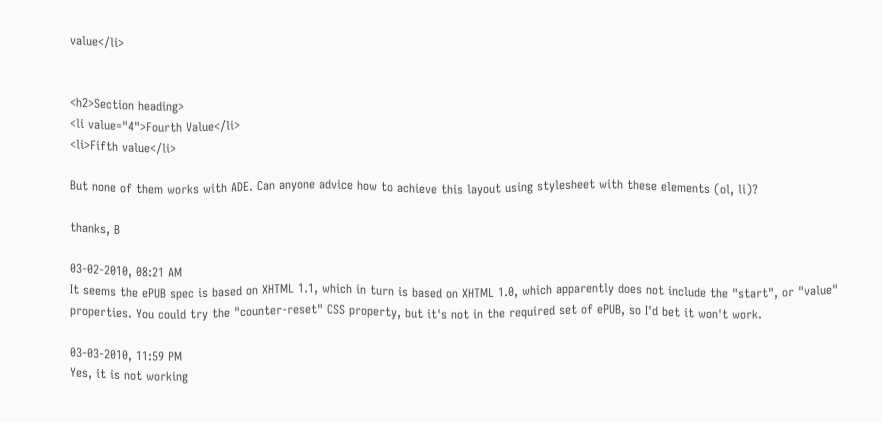value</li>


<h2>Section heading>
<li value="4">Fourth Value</li>
<li>Fifth value</li>

But none of them works with ADE. Can anyone advice how to achieve this layout using stylesheet with these elements (ol, li)?

thanks, B

03-02-2010, 08:21 AM
It seems the ePUB spec is based on XHTML 1.1, which in turn is based on XHTML 1.0, which apparently does not include the "start", or "value" properties. You could try the "counter-reset" CSS property, but it's not in the required set of ePUB, so I'd bet it won't work.

03-03-2010, 11:59 PM
Yes, it is not working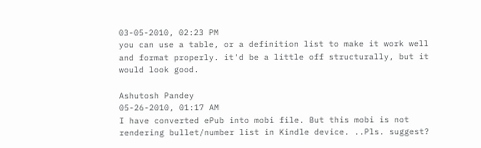03-05-2010, 02:23 PM
you can use a table, or a definition list to make it work well and format properly. it'd be a little off structurally, but it would look good.

Ashutosh Pandey
05-26-2010, 01:17 AM
I have converted ePub into mobi file. But this mobi is not rendering bullet/number list in Kindle device. ..Pls. suggest?